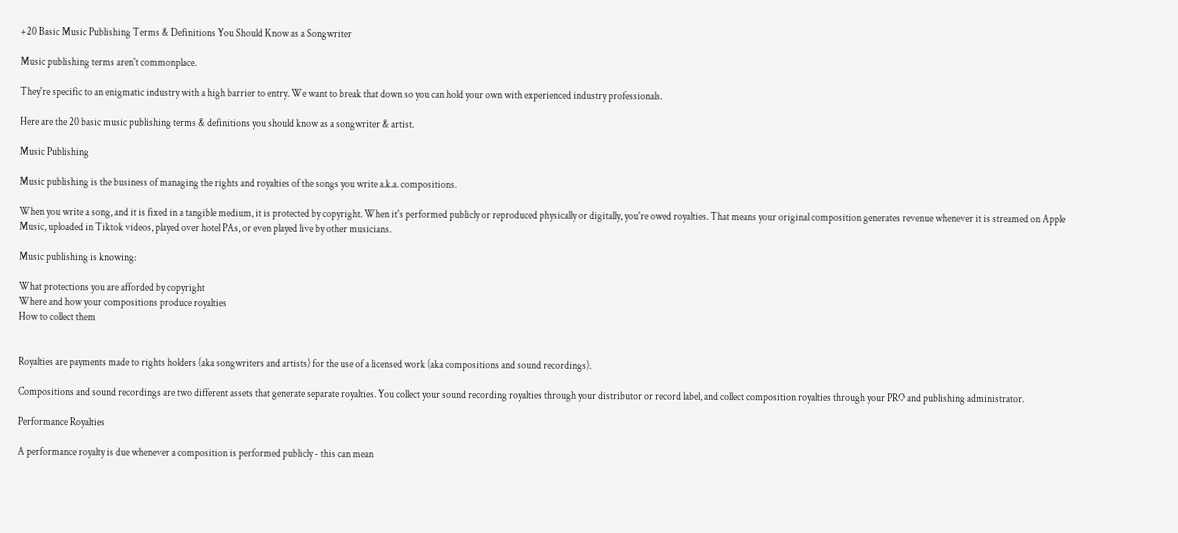+20 Basic Music Publishing Terms & Definitions You Should Know as a Songwriter

Music publishing terms aren't commonplace.

They're specific to an enigmatic industry with a high barrier to entry. We want to break that down so you can hold your own with experienced industry professionals.

Here are the 20 basic music publishing terms & definitions you should know as a songwriter & artist.

Music Publishing

Music publishing is the business of managing the rights and royalties of the songs you write a.k.a. compositions.

When you write a song, and it is fixed in a tangible medium, it is protected by copyright. When it's performed publicly or reproduced physically or digitally, you're owed royalties. That means your original composition generates revenue whenever it is streamed on Apple Music, uploaded in Tiktok videos, played over hotel PAs, or even played live by other musicians.

Music publishing is knowing:

What protections you are afforded by copyright
Where and how your compositions produce royalties
How to collect them


Royalties are payments made to rights holders (aka songwriters and artists) for the use of a licensed work (aka compositions and sound recordings).

Compositions and sound recordings are two different assets that generate separate royalties. You collect your sound recording royalties through your distributor or record label, and collect composition royalties through your PRO and publishing administrator.

Performance Royalties

A performance royalty is due whenever a composition is performed publicly - this can mean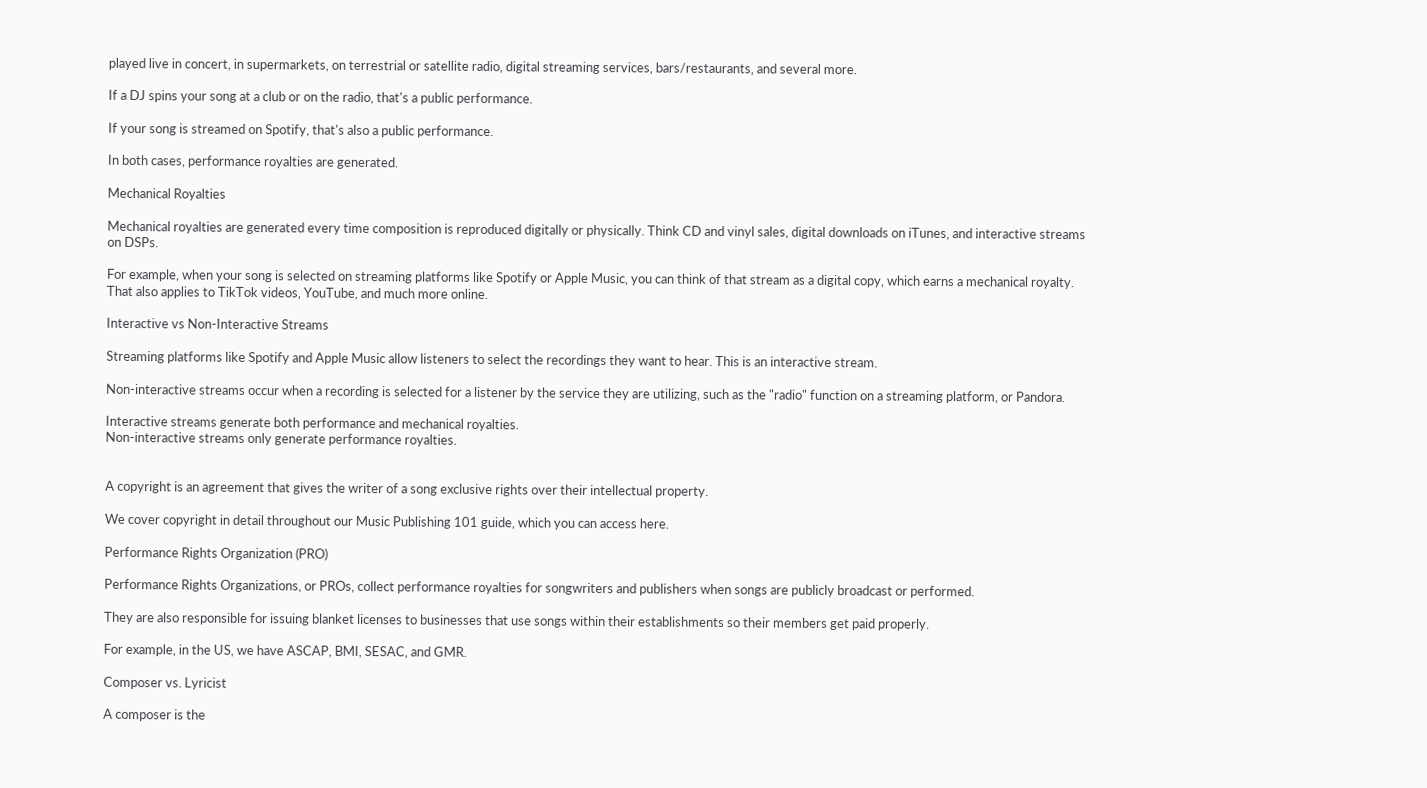played live in concert, in supermarkets, on terrestrial or satellite radio, digital streaming services, bars/restaurants, and several more.

If a DJ spins your song at a club or on the radio, that's a public performance.

If your song is streamed on Spotify, that's also a public performance.

In both cases, performance royalties are generated.

Mechanical Royalties

Mechanical royalties are generated every time composition is reproduced digitally or physically. Think CD and vinyl sales, digital downloads on iTunes, and interactive streams on DSPs.

For example, when your song is selected on streaming platforms like Spotify or Apple Music, you can think of that stream as a digital copy, which earns a mechanical royalty. That also applies to TikTok videos, YouTube, and much more online.

Interactive vs Non-Interactive Streams

Streaming platforms like Spotify and Apple Music allow listeners to select the recordings they want to hear. This is an interactive stream.

Non-interactive streams occur when a recording is selected for a listener by the service they are utilizing, such as the "radio" function on a streaming platform, or Pandora.

Interactive streams generate both performance and mechanical royalties.
Non-interactive streams only generate performance royalties.


A copyright is an agreement that gives the writer of a song exclusive rights over their intellectual property.

We cover copyright in detail throughout our Music Publishing 101 guide, which you can access here.

Performance Rights Organization (PRO)

Performance Rights Organizations, or PROs, collect performance royalties for songwriters and publishers when songs are publicly broadcast or performed.

They are also responsible for issuing blanket licenses to businesses that use songs within their establishments so their members get paid properly.

For example, in the US, we have ASCAP, BMI, SESAC, and GMR.

Composer vs. Lyricist

A composer is the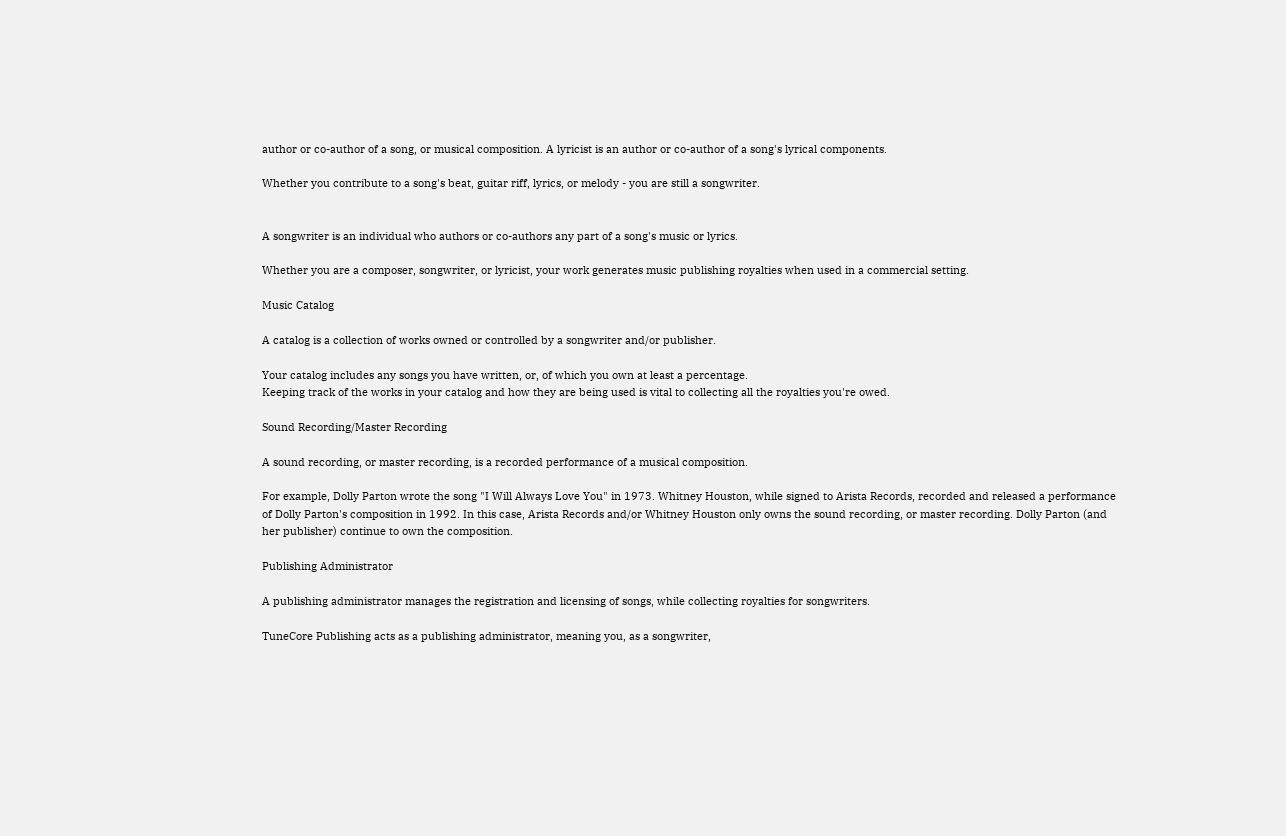author or co-author of a song, or musical composition. A lyricist is an author or co-author of a song's lyrical components.

Whether you contribute to a song's beat, guitar riff, lyrics, or melody - you are still a songwriter.


A songwriter is an individual who authors or co-authors any part of a song's music or lyrics.

Whether you are a composer, songwriter, or lyricist, your work generates music publishing royalties when used in a commercial setting.

Music Catalog

A catalog is a collection of works owned or controlled by a songwriter and/or publisher.

Your catalog includes any songs you have written, or, of which you own at least a percentage.
Keeping track of the works in your catalog and how they are being used is vital to collecting all the royalties you're owed.

Sound Recording/Master Recording

A sound recording, or master recording, is a recorded performance of a musical composition.

For example, Dolly Parton wrote the song "I Will Always Love You" in 1973. Whitney Houston, while signed to Arista Records, recorded and released a performance of Dolly Parton's composition in 1992. In this case, Arista Records and/or Whitney Houston only owns the sound recording, or master recording. Dolly Parton (and her publisher) continue to own the composition.

Publishing Administrator

A publishing administrator manages the registration and licensing of songs, while collecting royalties for songwriters.

TuneCore Publishing acts as a publishing administrator, meaning you, as a songwriter,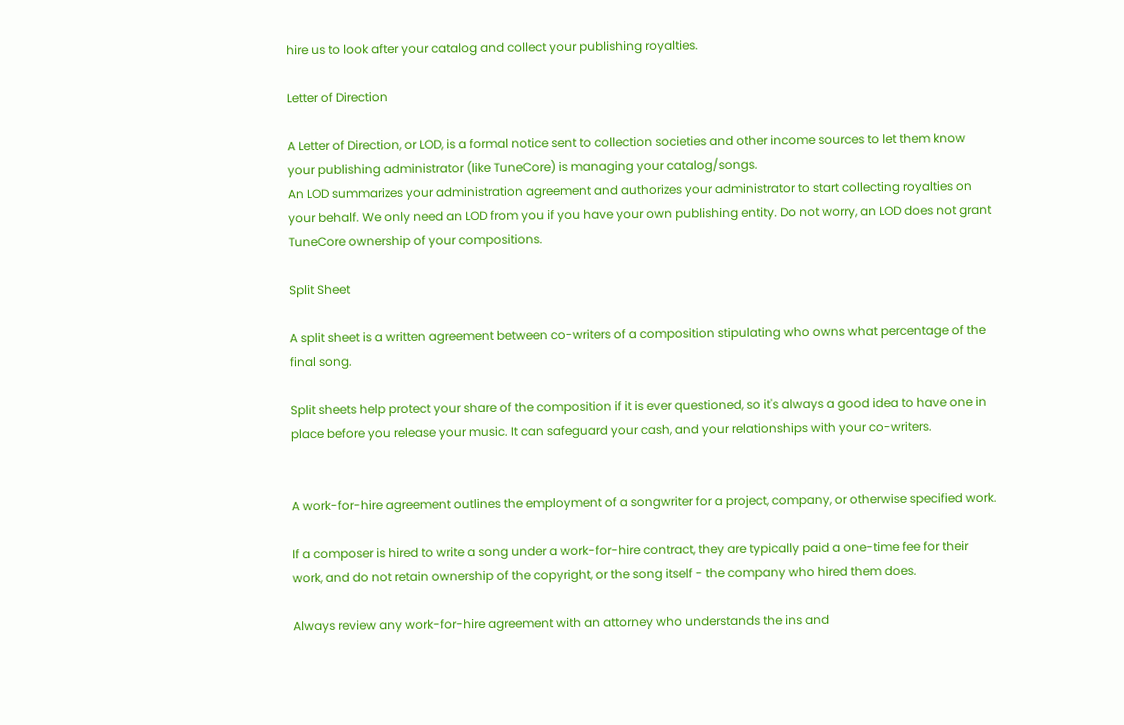hire us to look after your catalog and collect your publishing royalties.

Letter of Direction

A Letter of Direction, or LOD, is a formal notice sent to collection societies and other income sources to let them know your publishing administrator (like TuneCore) is managing your catalog/songs.
An LOD summarizes your administration agreement and authorizes your administrator to start collecting royalties on your behalf. We only need an LOD from you if you have your own publishing entity. Do not worry, an LOD does not grant TuneCore ownership of your compositions.

Split Sheet

A split sheet is a written agreement between co-writers of a composition stipulating who owns what percentage of the final song.

Split sheets help protect your share of the composition if it is ever questioned, so it's always a good idea to have one in place before you release your music. It can safeguard your cash, and your relationships with your co-writers.


A work-for-hire agreement outlines the employment of a songwriter for a project, company, or otherwise specified work.

If a composer is hired to write a song under a work-for-hire contract, they are typically paid a one-time fee for their work, and do not retain ownership of the copyright, or the song itself - the company who hired them does.

Always review any work-for-hire agreement with an attorney who understands the ins and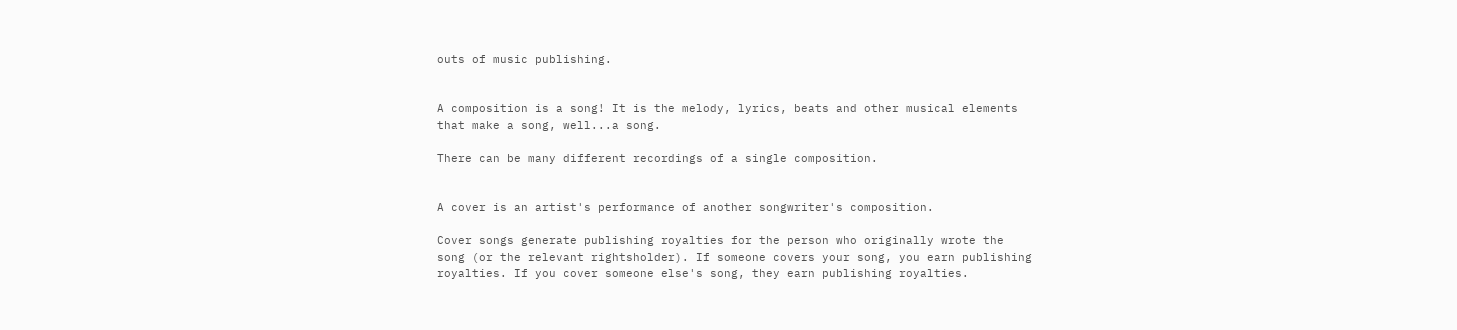outs of music publishing.


A composition is a song! It is the melody, lyrics, beats and other musical elements that make a song, well...a song.

There can be many different recordings of a single composition.


A cover is an artist's performance of another songwriter's composition.

Cover songs generate publishing royalties for the person who originally wrote the song (or the relevant rightsholder). If someone covers your song, you earn publishing royalties. If you cover someone else's song, they earn publishing royalties.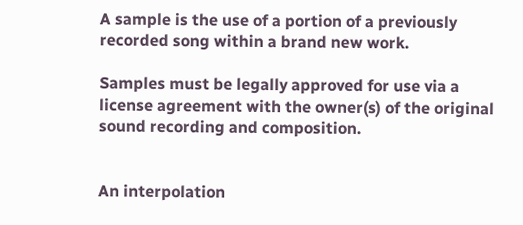A sample is the use of a portion of a previously recorded song within a brand new work.

Samples must be legally approved for use via a license agreement with the owner(s) of the original sound recording and composition.


An interpolation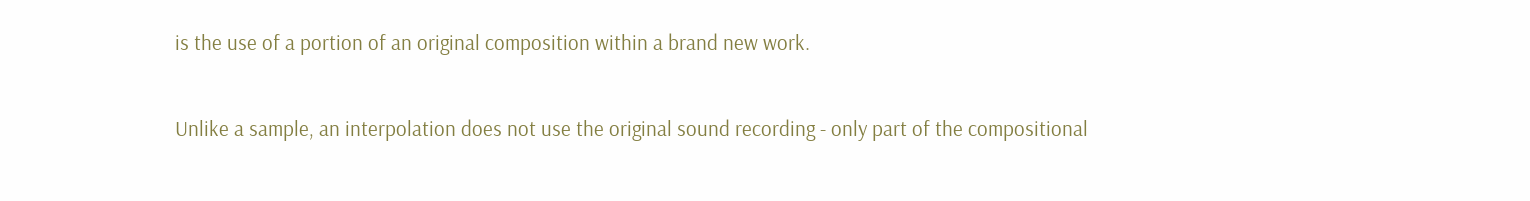is the use of a portion of an original composition within a brand new work.

Unlike a sample, an interpolation does not use the original sound recording - only part of the compositional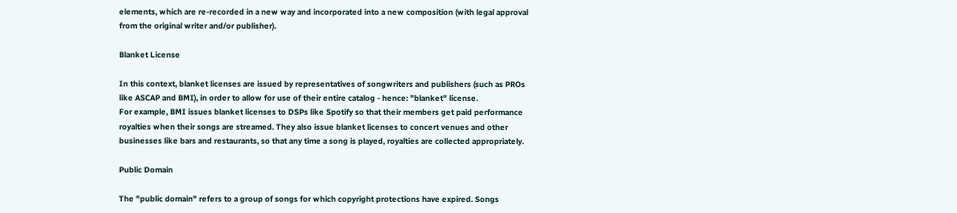elements, which are re-recorded in a new way and incorporated into a new composition (with legal approval from the original writer and/or publisher).

Blanket License

In this context, blanket licenses are issued by representatives of songwriters and publishers (such as PROs like ASCAP and BMI), in order to allow for use of their entire catalog - hence: "blanket" license.
For example, BMI issues blanket licenses to DSPs like Spotify so that their members get paid performance royalties when their songs are streamed. They also issue blanket licenses to concert venues and other businesses like bars and restaurants, so that any time a song is played, royalties are collected appropriately.

Public Domain

The "public domain" refers to a group of songs for which copyright protections have expired. Songs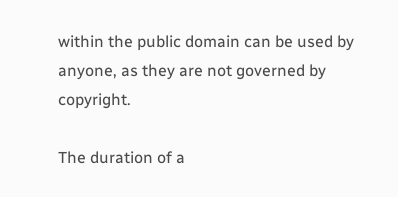within the public domain can be used by anyone, as they are not governed by copyright.

The duration of a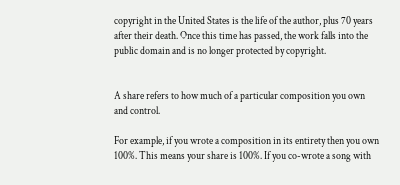copyright in the United States is the life of the author, plus 70 years after their death. Once this time has passed, the work falls into the public domain and is no longer protected by copyright.


A share refers to how much of a particular composition you own and control.

For example, if you wrote a composition in its entirety then you own 100%. This means your share is 100%. If you co-wrote a song with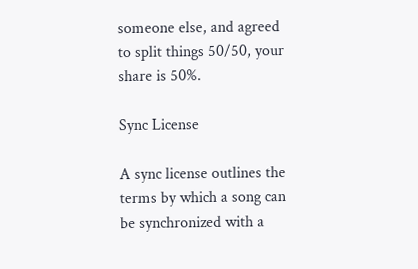someone else, and agreed to split things 50/50, your share is 50%.

Sync License

A sync license outlines the terms by which a song can be synchronized with a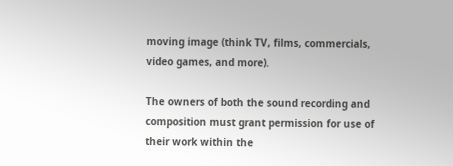moving image (think TV, films, commercials, video games, and more).

The owners of both the sound recording and composition must grant permission for use of their work within the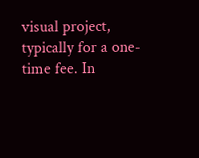visual project, typically for a one-time fee. In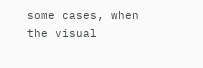some cases, when the visual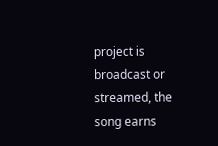project is broadcast or streamed, the song earns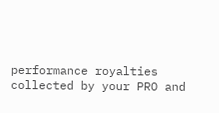performance royalties collected by your PRO and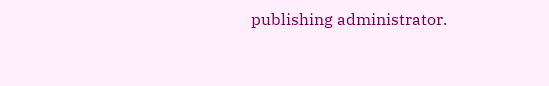publishing administrator.